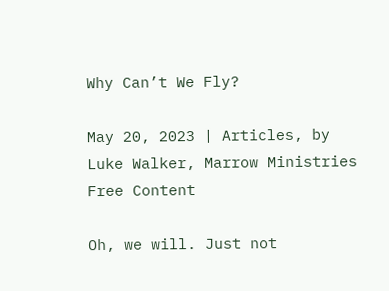Why Can’t We Fly?

May 20, 2023 | Articles, by Luke Walker, Marrow Ministries Free Content

Oh, we will. Just not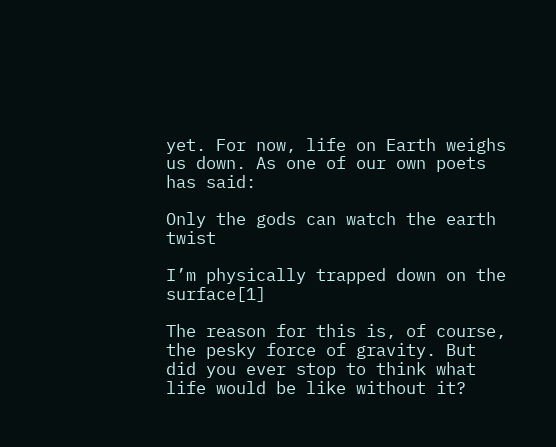yet. For now, life on Earth weighs us down. As one of our own poets has said:

Only the gods can watch the earth twist

I’m physically trapped down on the surface[1]

The reason for this is, of course, the pesky force of gravity. But did you ever stop to think what life would be like without it?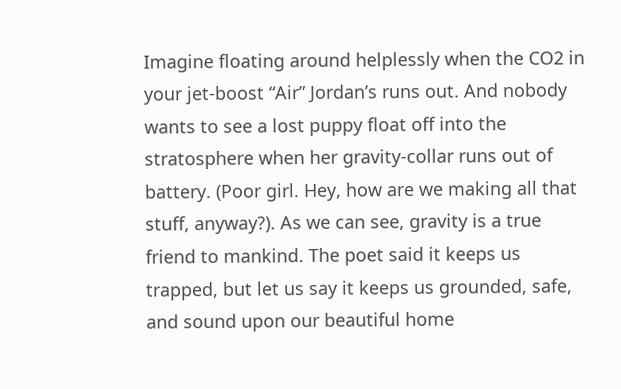Imagine floating around helplessly when the CO2 in your jet-boost “Air” Jordan’s runs out. And nobody wants to see a lost puppy float off into the stratosphere when her gravity-collar runs out of battery. (Poor girl. Hey, how are we making all that stuff, anyway?). As we can see, gravity is a true friend to mankind. The poet said it keeps us trapped, but let us say it keeps us grounded, safe, and sound upon our beautiful home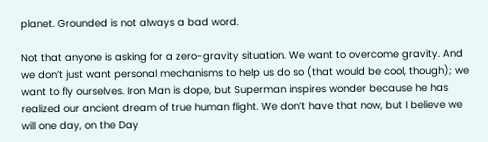planet. Grounded is not always a bad word.

Not that anyone is asking for a zero-gravity situation. We want to overcome gravity. And we don’t just want personal mechanisms to help us do so (that would be cool, though); we want to fly ourselves. Iron Man is dope, but Superman inspires wonder because he has realized our ancient dream of true human flight. We don’t have that now, but I believe we will one day, on the Day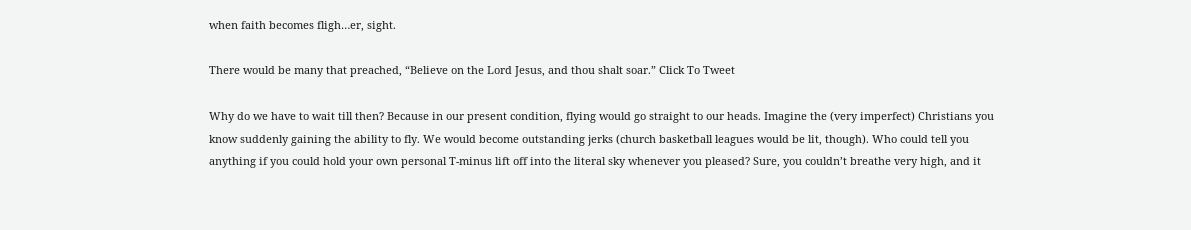when faith becomes fligh…er, sight.

There would be many that preached, “Believe on the Lord Jesus, and thou shalt soar.” Click To Tweet

Why do we have to wait till then? Because in our present condition, flying would go straight to our heads. Imagine the (very imperfect) Christians you know suddenly gaining the ability to fly. We would become outstanding jerks (church basketball leagues would be lit, though). Who could tell you anything if you could hold your own personal T-minus lift off into the literal sky whenever you pleased? Sure, you couldn’t breathe very high, and it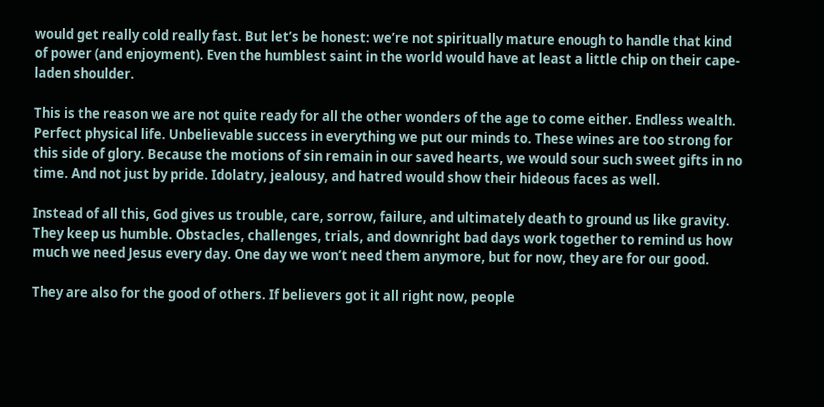would get really cold really fast. But let’s be honest: we’re not spiritually mature enough to handle that kind of power (and enjoyment). Even the humblest saint in the world would have at least a little chip on their cape-laden shoulder.

This is the reason we are not quite ready for all the other wonders of the age to come either. Endless wealth. Perfect physical life. Unbelievable success in everything we put our minds to. These wines are too strong for this side of glory. Because the motions of sin remain in our saved hearts, we would sour such sweet gifts in no time. And not just by pride. Idolatry, jealousy, and hatred would show their hideous faces as well.

Instead of all this, God gives us trouble, care, sorrow, failure, and ultimately death to ground us like gravity. They keep us humble. Obstacles, challenges, trials, and downright bad days work together to remind us how much we need Jesus every day. One day we won’t need them anymore, but for now, they are for our good.

They are also for the good of others. If believers got it all right now, people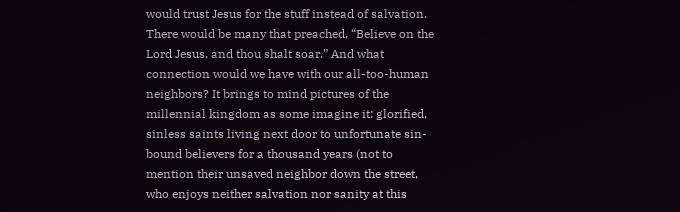would trust Jesus for the stuff instead of salvation. There would be many that preached, “Believe on the Lord Jesus, and thou shalt soar.” And what connection would we have with our all-too-human neighbors? It brings to mind pictures of the millennial kingdom as some imagine it: glorified, sinless saints living next door to unfortunate sin-bound believers for a thousand years (not to mention their unsaved neighbor down the street, who enjoys neither salvation nor sanity at this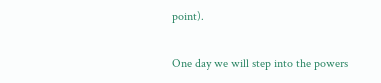point).

One day we will step into the powers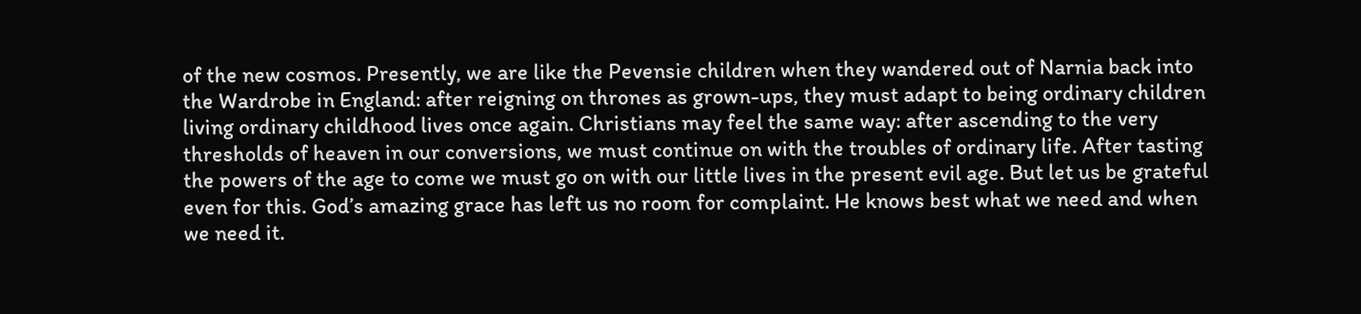of the new cosmos. Presently, we are like the Pevensie children when they wandered out of Narnia back into the Wardrobe in England: after reigning on thrones as grown-ups, they must adapt to being ordinary children living ordinary childhood lives once again. Christians may feel the same way: after ascending to the very thresholds of heaven in our conversions, we must continue on with the troubles of ordinary life. After tasting the powers of the age to come we must go on with our little lives in the present evil age. But let us be grateful even for this. God’s amazing grace has left us no room for complaint. He knows best what we need and when we need it.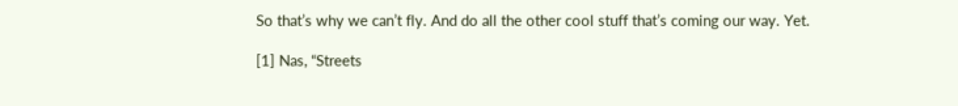So that’s why we can’t fly. And do all the other cool stuff that’s coming our way. Yet.

[1] Nas, “Streets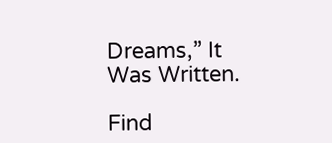Dreams,” It Was Written.

Find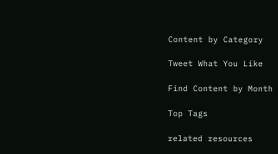Content by Category

Tweet What You Like

Find Content by Month

Top Tags

related resources